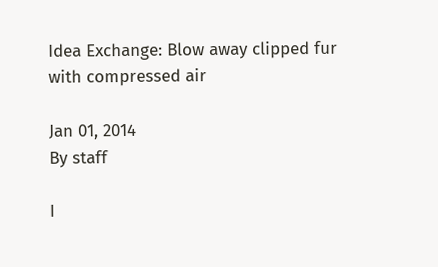Idea Exchange: Blow away clipped fur with compressed air

Jan 01, 2014
By staff

I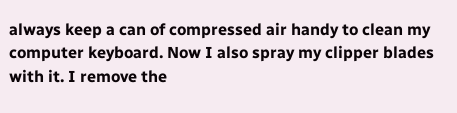always keep a can of compressed air handy to clean my computer keyboard. Now I also spray my clipper blades with it. I remove the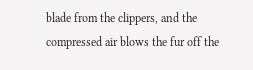blade from the clippers, and the compressed air blows the fur off the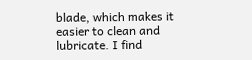blade, which makes it easier to clean and lubricate. I find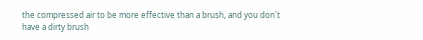the compressed air to be more effective than a brush, and you don't have a dirty brush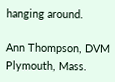hanging around.

Ann Thompson, DVM
Plymouth, Mass.